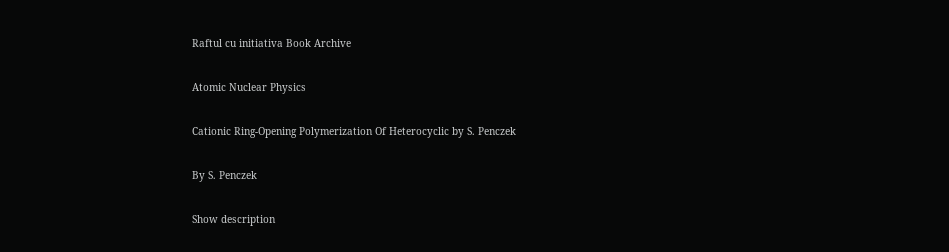Raftul cu initiativa Book Archive

Atomic Nuclear Physics

Cationic Ring-Opening Polymerization Of Heterocyclic by S. Penczek

By S. Penczek

Show description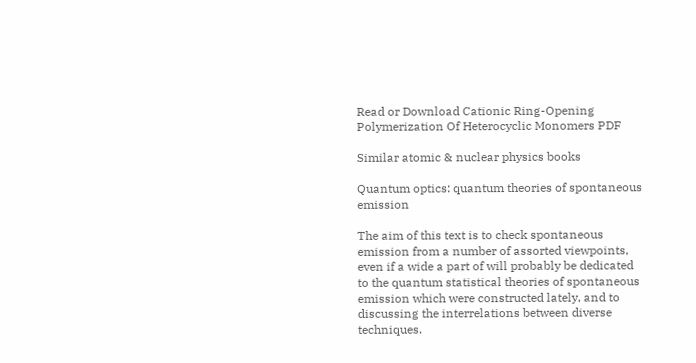Read or Download Cationic Ring-Opening Polymerization Of Heterocyclic Monomers PDF

Similar atomic & nuclear physics books

Quantum optics: quantum theories of spontaneous emission

The aim of this text is to check spontaneous emission from a number of assorted viewpoints, even if a wide a part of will probably be dedicated to the quantum statistical theories of spontaneous emission which were constructed lately, and to discussing the interrelations between diverse techniques.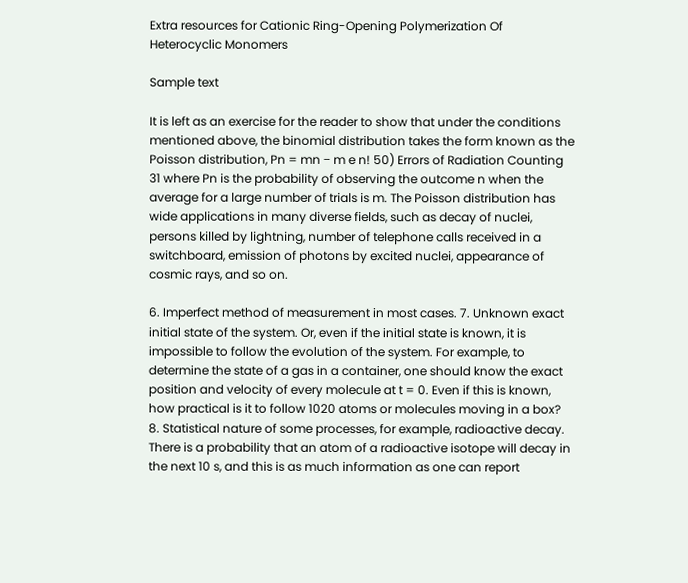Extra resources for Cationic Ring-Opening Polymerization Of Heterocyclic Monomers

Sample text

It is left as an exercise for the reader to show that under the conditions mentioned above, the binomial distribution takes the form known as the Poisson distribution, Pn = mn − m e n! 50) Errors of Radiation Counting 31 where Pn is the probability of observing the outcome n when the average for a large number of trials is m. The Poisson distribution has wide applications in many diverse fields, such as decay of nuclei, persons killed by lightning, number of telephone calls received in a switchboard, emission of photons by excited nuclei, appearance of cosmic rays, and so on.

6. Imperfect method of measurement in most cases. 7. Unknown exact initial state of the system. Or, even if the initial state is known, it is impossible to follow the evolution of the system. For example, to determine the state of a gas in a container, one should know the exact position and velocity of every molecule at t = 0. Even if this is known, how practical is it to follow 1020 atoms or molecules moving in a box? 8. Statistical nature of some processes, for example, radioactive decay. There is a probability that an atom of a radioactive isotope will decay in the next 10 s, and this is as much information as one can report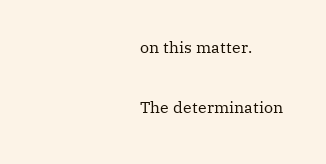on this matter.

The determination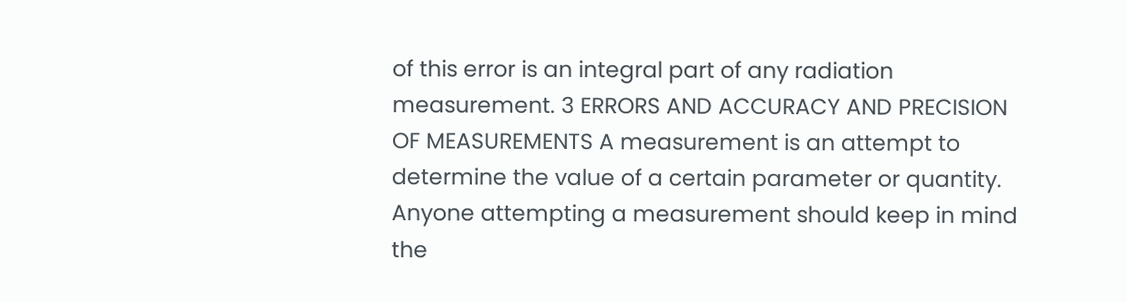of this error is an integral part of any radiation measurement. 3 ERRORS AND ACCURACY AND PRECISION OF MEASUREMENTS A measurement is an attempt to determine the value of a certain parameter or quantity. Anyone attempting a measurement should keep in mind the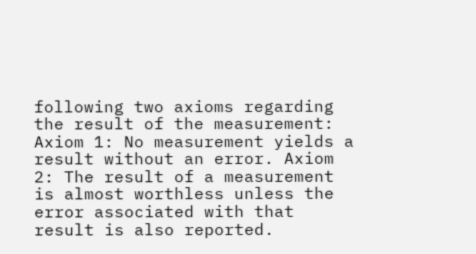following two axioms regarding the result of the measurement: Axiom 1: No measurement yields a result without an error. Axiom 2: The result of a measurement is almost worthless unless the error associated with that result is also reported.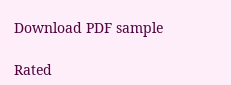Download PDF sample

Rated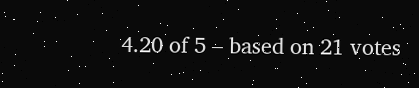4.20 of 5 – based on 21 votes